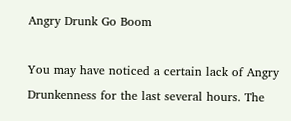Angry Drunk Go Boom

You may have noticed a certain lack of Angry Drunkenness for the last several hours. The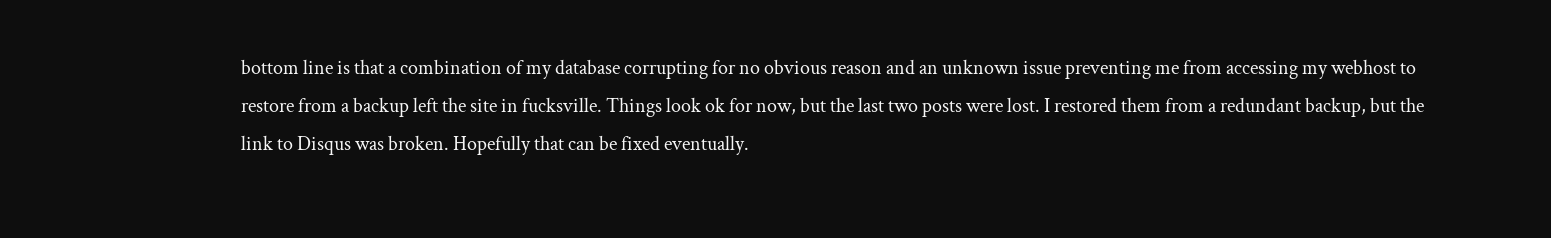bottom line is that a combination of my database corrupting for no obvious reason and an unknown issue preventing me from accessing my webhost to restore from a backup left the site in fucksville. Things look ok for now, but the last two posts were lost. I restored them from a redundant backup, but the link to Disqus was broken. Hopefully that can be fixed eventually.